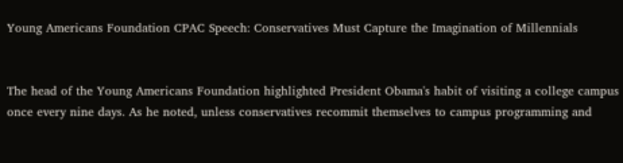Young Americans Foundation CPAC Speech: Conservatives Must Capture the Imagination of Millennials


The head of the Young Americans Foundation highlighted President Obama's habit of visiting a college campus once every nine days. As he noted, unless conservatives recommit themselves to campus programming and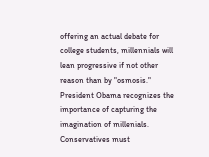offering an actual debate for college students, millennials will lean progressive if not other reason than by "osmosis." President Obama recognizes the importance of capturing the imagination of millenials. Conservatives must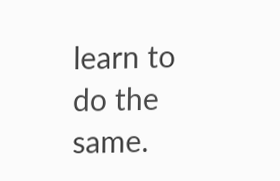learn to do the same.